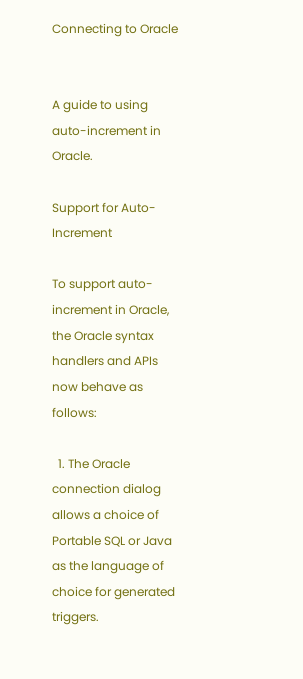Connecting to Oracle


A guide to using auto-increment in Oracle.

Support for Auto-Increment

To support auto-increment in Oracle, the Oracle syntax handlers and APIs now behave as follows:

  1. The Oracle connection dialog allows a choice of Portable SQL or Java as the language of choice for generated triggers.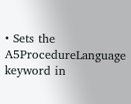• Sets the A5ProcedureLanguage keyword in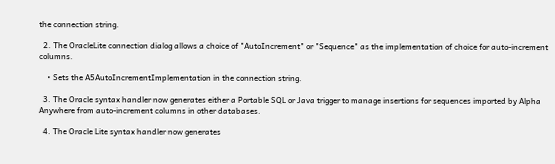the connection string.

  2. The OracleLite connection dialog allows a choice of "AutoIncrement" or "Sequence" as the implementation of choice for auto-increment columns.

    • Sets the A5AutoIncrementImplementation in the connection string.

  3. The Oracle syntax handler now generates either a Portable SQL or Java trigger to manage insertions for sequences imported by Alpha Anywhere from auto-increment columns in other databases.

  4. The Oracle Lite syntax handler now generates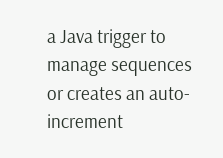a Java trigger to manage sequences or creates an auto-increment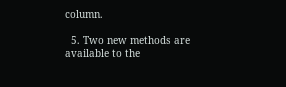column.

  5. Two new methods are available to the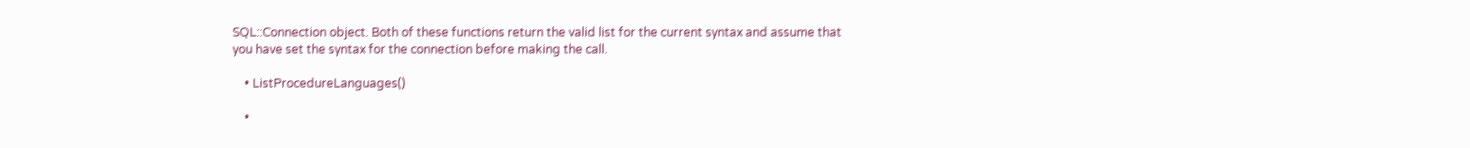SQL::Connection object. Both of these functions return the valid list for the current syntax and assume that you have set the syntax for the connection before making the call.

    • ListProcedureLanguages()

    •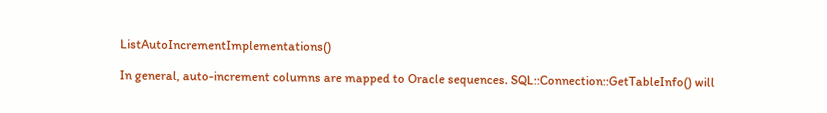ListAutoIncrementImplementations()

In general, auto-increment columns are mapped to Oracle sequences. SQL::Connection::GetTableInfo() will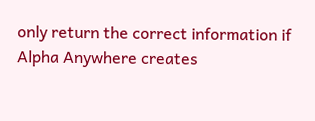only return the correct information if Alpha Anywhere creates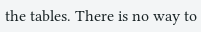the tables. There is no way to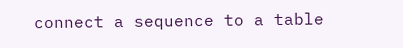connect a sequence to a table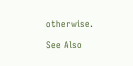otherwise.

See Also